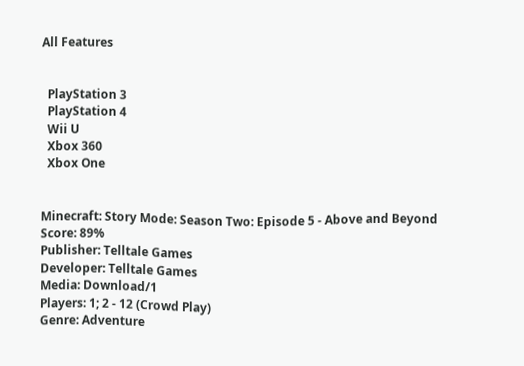All Features


  PlayStation 3
  PlayStation 4
  Wii U
  Xbox 360
  Xbox One


Minecraft: Story Mode: Season Two: Episode 5 - Above and Beyond
Score: 89%
Publisher: Telltale Games
Developer: Telltale Games
Media: Download/1
Players: 1; 2 - 12 (Crowd Play)
Genre: Adventure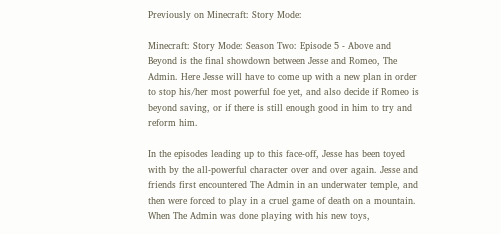Previously on Minecraft: Story Mode:

Minecraft: Story Mode: Season Two: Episode 5 - Above and Beyond is the final showdown between Jesse and Romeo, The Admin. Here Jesse will have to come up with a new plan in order to stop his/her most powerful foe yet, and also decide if Romeo is beyond saving, or if there is still enough good in him to try and reform him.

In the episodes leading up to this face-off, Jesse has been toyed with by the all-powerful character over and over again. Jesse and friends first encountered The Admin in an underwater temple, and then were forced to play in a cruel game of death on a mountain. When The Admin was done playing with his new toys,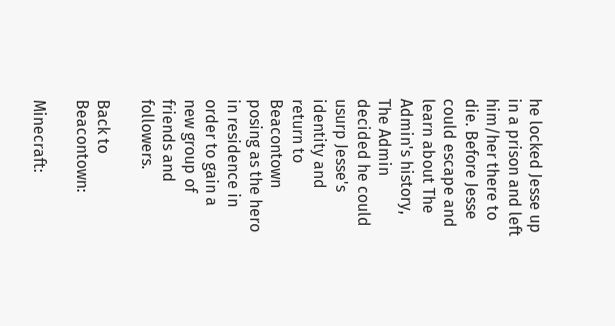he locked Jesse up in a prison and left him/her there to die. Before Jesse could escape and learn about The Admin's history, The Admin decided he could usurp Jesse's identity and return to Beacontown posing as the hero in residence in order to gain a new group of friends and followers.

Back to Beacontown:

Minecraft: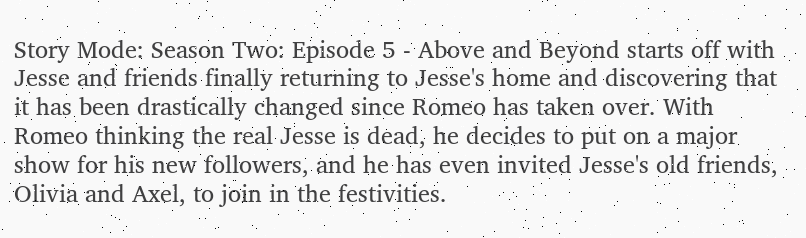Story Mode: Season Two: Episode 5 - Above and Beyond starts off with Jesse and friends finally returning to Jesse's home and discovering that it has been drastically changed since Romeo has taken over. With Romeo thinking the real Jesse is dead, he decides to put on a major show for his new followers, and he has even invited Jesse's old friends, Olivia and Axel, to join in the festivities.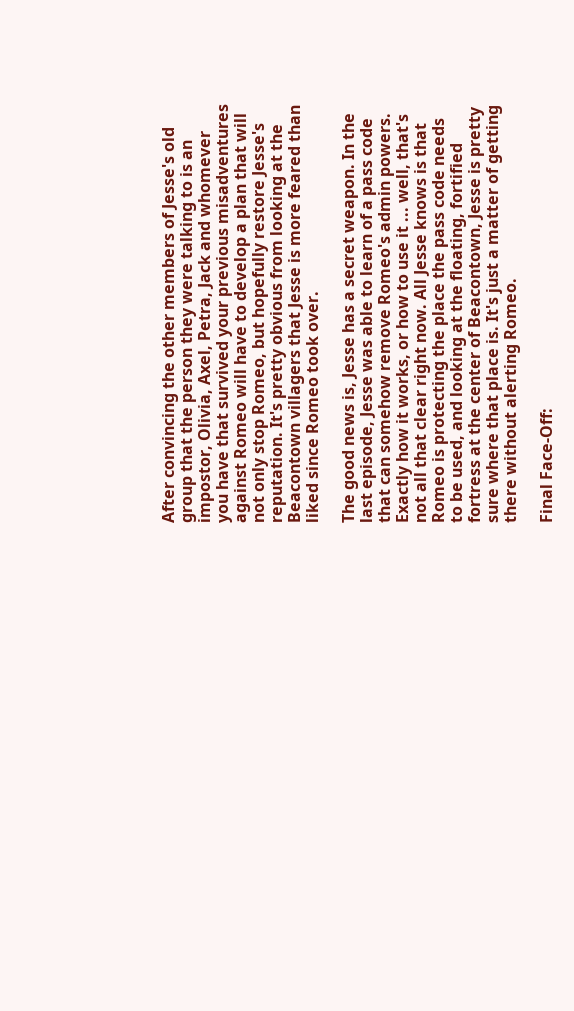After convincing the other members of Jesse's old group that the person they were talking to is an impostor, Olivia, Axel, Petra, Jack and whomever you have that survived your previous misadventures against Romeo will have to develop a plan that will not only stop Romeo, but hopefully restore Jesse's reputation. It's pretty obvious from looking at the Beacontown villagers that Jesse is more feared than liked since Romeo took over.

The good news is, Jesse has a secret weapon. In the last episode, Jesse was able to learn of a pass code that can somehow remove Romeo's admin powers. Exactly how it works, or how to use it ... well, that's not all that clear right now. All Jesse knows is that Romeo is protecting the place the pass code needs to be used, and looking at the floating, fortified fortress at the center of Beacontown, Jesse is pretty sure where that place is. It's just a matter of getting there without alerting Romeo.

Final Face-Off: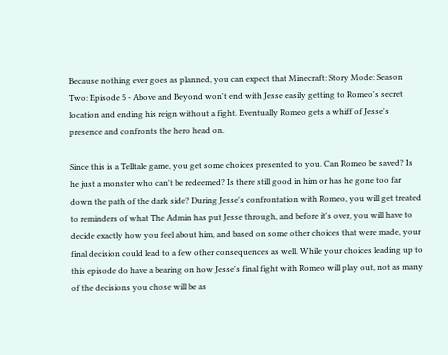Because nothing ever goes as planned, you can expect that Minecraft: Story Mode: Season Two: Episode 5 - Above and Beyond won't end with Jesse easily getting to Romeo's secret location and ending his reign without a fight. Eventually Romeo gets a whiff of Jesse's presence and confronts the hero head on.

Since this is a Telltale game, you get some choices presented to you. Can Romeo be saved? Is he just a monster who can't be redeemed? Is there still good in him or has he gone too far down the path of the dark side? During Jesse's confrontation with Romeo, you will get treated to reminders of what The Admin has put Jesse through, and before it's over, you will have to decide exactly how you feel about him, and based on some other choices that were made, your final decision could lead to a few other consequences as well. While your choices leading up to this episode do have a bearing on how Jesse's final fight with Romeo will play out, not as many of the decisions you chose will be as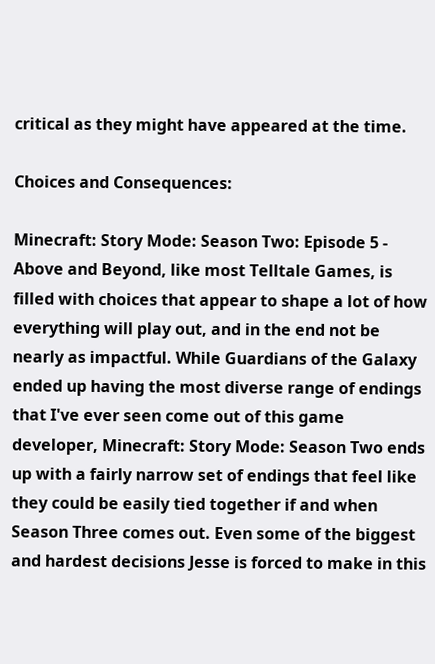critical as they might have appeared at the time.

Choices and Consequences:

Minecraft: Story Mode: Season Two: Episode 5 - Above and Beyond, like most Telltale Games, is filled with choices that appear to shape a lot of how everything will play out, and in the end not be nearly as impactful. While Guardians of the Galaxy ended up having the most diverse range of endings that I've ever seen come out of this game developer, Minecraft: Story Mode: Season Two ends up with a fairly narrow set of endings that feel like they could be easily tied together if and when Season Three comes out. Even some of the biggest and hardest decisions Jesse is forced to make in this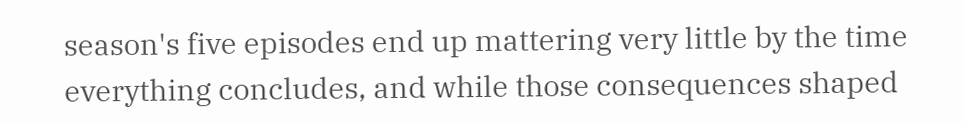season's five episodes end up mattering very little by the time everything concludes, and while those consequences shaped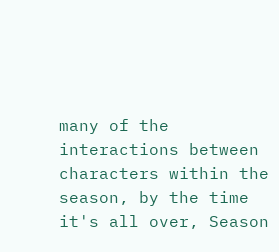many of the interactions between characters within the season, by the time it's all over, Season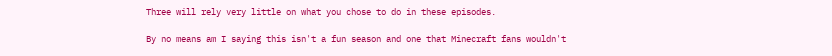Three will rely very little on what you chose to do in these episodes.

By no means am I saying this isn't a fun season and one that Minecraft fans wouldn't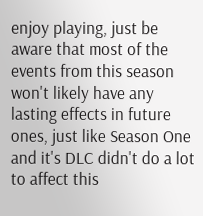enjoy playing, just be aware that most of the events from this season won't likely have any lasting effects in future ones, just like Season One and it's DLC didn't do a lot to affect this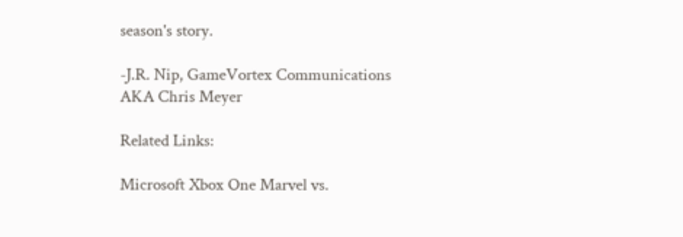season's story.

-J.R. Nip, GameVortex Communications
AKA Chris Meyer

Related Links:

Microsoft Xbox One Marvel vs.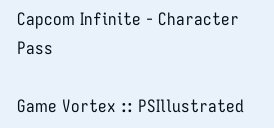Capcom Infinite - Character Pass

Game Vortex :: PSIllustrated